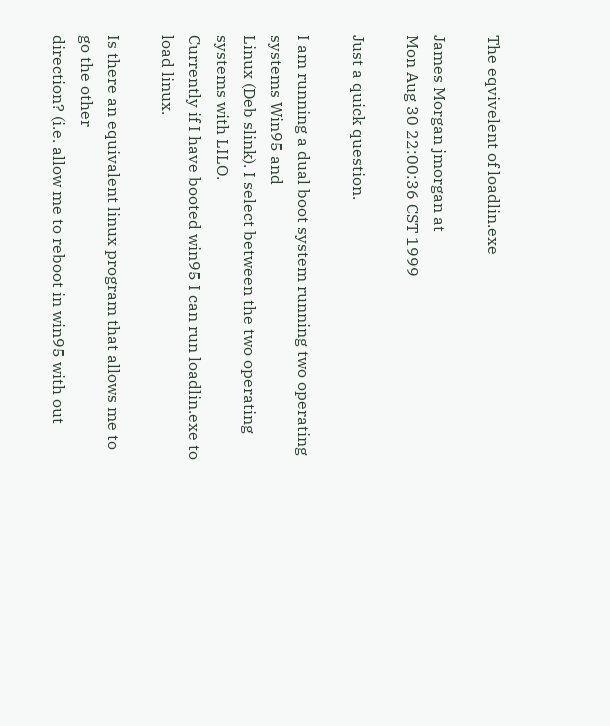The eqvivelent of loadlin.exe

James Morgan jmorgan at
Mon Aug 30 22:00:36 CST 1999

Just a quick question.

I am running a dual boot system running two operating systems Win95 and
Linux (Deb slink). I select between the two operating systems with LILO.
Currently if I have booted win95 I can run loadlin.exe to load linux.

Is there an equivalent linux program that allows me to go the other
direction? (i.e. allow me to reboot in win95 with out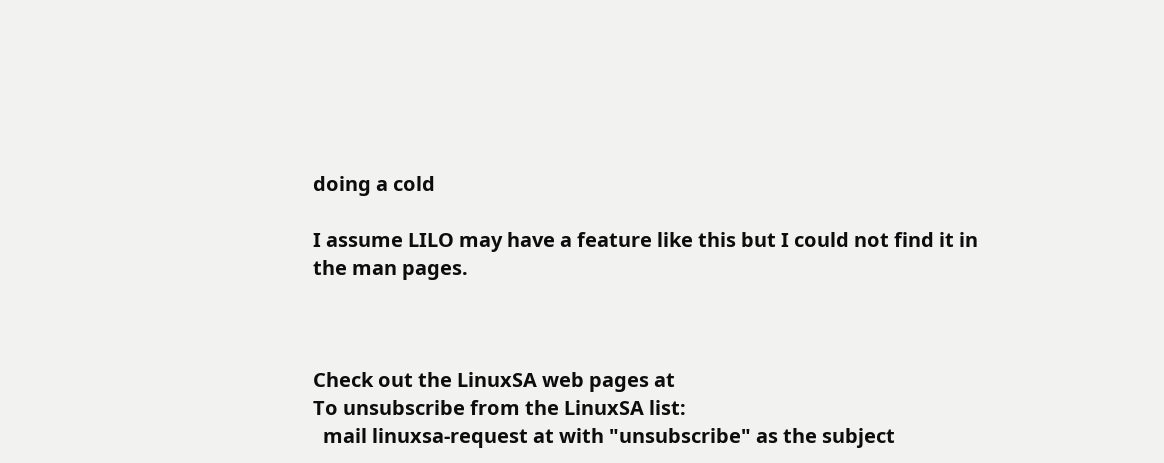doing a cold

I assume LILO may have a feature like this but I could not find it in
the man pages.



Check out the LinuxSA web pages at
To unsubscribe from the LinuxSA list:
  mail linuxsa-request at with "unsubscribe" as the subject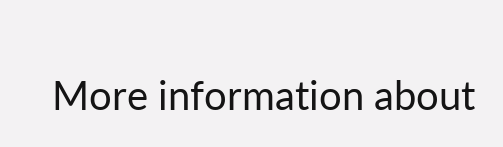More information about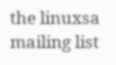the linuxsa mailing list